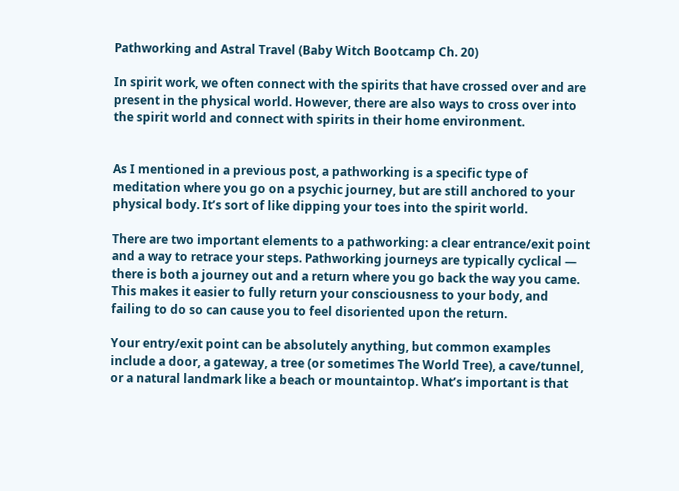Pathworking and Astral Travel (Baby Witch Bootcamp Ch. 20)

In spirit work, we often connect with the spirits that have crossed over and are present in the physical world. However, there are also ways to cross over into the spirit world and connect with spirits in their home environment.


As I mentioned in a previous post, a pathworking is a specific type of meditation where you go on a psychic journey, but are still anchored to your physical body. It’s sort of like dipping your toes into the spirit world.

There are two important elements to a pathworking: a clear entrance/exit point and a way to retrace your steps. Pathworking journeys are typically cyclical — there is both a journey out and a return where you go back the way you came. This makes it easier to fully return your consciousness to your body, and failing to do so can cause you to feel disoriented upon the return.

Your entry/exit point can be absolutely anything, but common examples include a door, a gateway, a tree (or sometimes The World Tree), a cave/tunnel, or a natural landmark like a beach or mountaintop. What’s important is that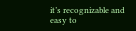it’s recognizable and easy to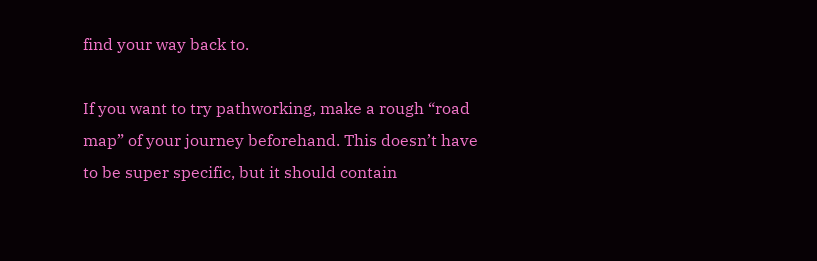find your way back to.

If you want to try pathworking, make a rough “road map” of your journey beforehand. This doesn’t have to be super specific, but it should contain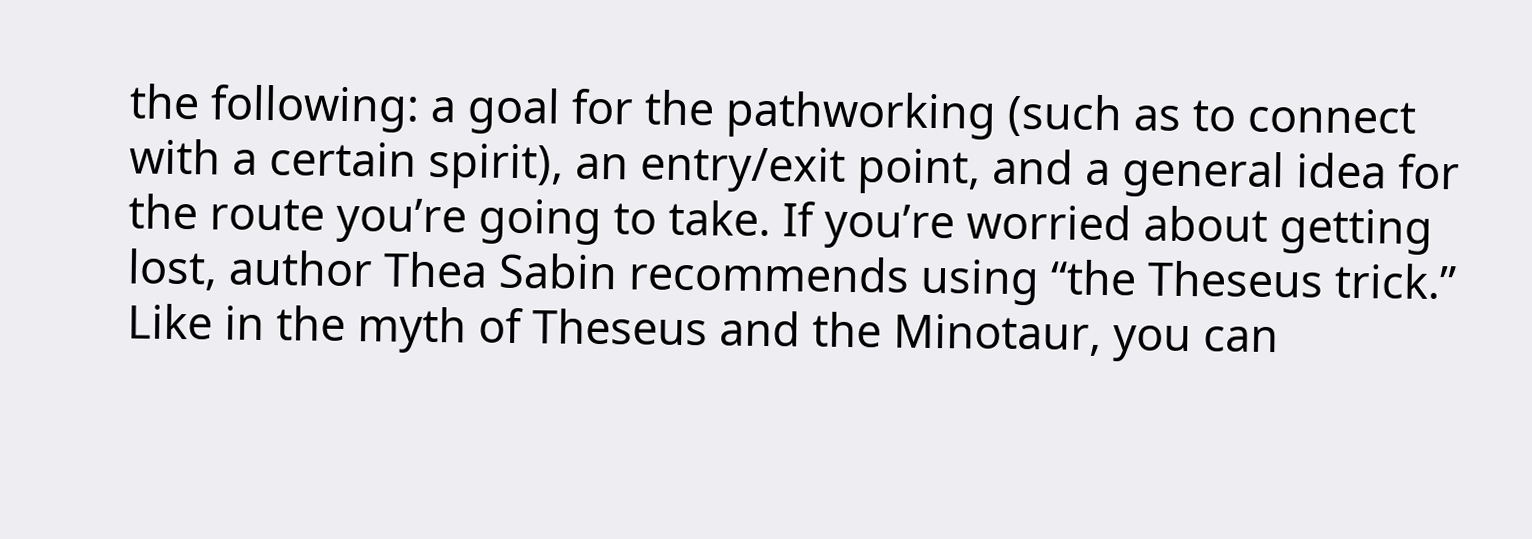the following: a goal for the pathworking (such as to connect with a certain spirit), an entry/exit point, and a general idea for the route you’re going to take. If you’re worried about getting lost, author Thea Sabin recommends using “the Theseus trick.” Like in the myth of Theseus and the Minotaur, you can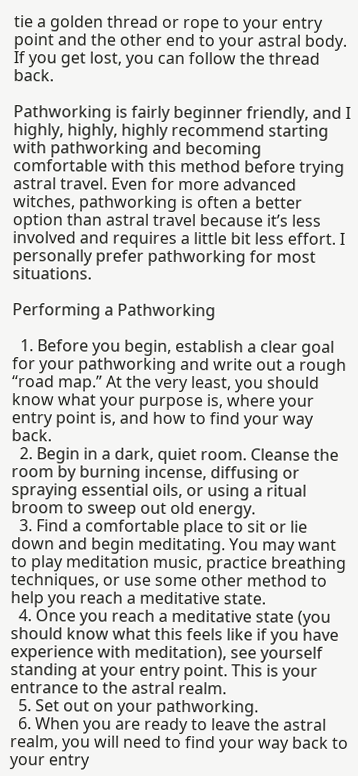tie a golden thread or rope to your entry point and the other end to your astral body. If you get lost, you can follow the thread back.

Pathworking is fairly beginner friendly, and I highly, highly, highly recommend starting with pathworking and becoming comfortable with this method before trying astral travel. Even for more advanced witches, pathworking is often a better option than astral travel because it’s less involved and requires a little bit less effort. I personally prefer pathworking for most situations.

Performing a Pathworking

  1. Before you begin, establish a clear goal for your pathworking and write out a rough “road map.” At the very least, you should know what your purpose is, where your entry point is, and how to find your way back.
  2. Begin in a dark, quiet room. Cleanse the room by burning incense, diffusing or spraying essential oils, or using a ritual broom to sweep out old energy.
  3. Find a comfortable place to sit or lie down and begin meditating. You may want to play meditation music, practice breathing techniques, or use some other method to help you reach a meditative state.
  4. Once you reach a meditative state (you should know what this feels like if you have experience with meditation), see yourself standing at your entry point. This is your entrance to the astral realm.
  5. Set out on your pathworking.
  6. When you are ready to leave the astral realm, you will need to find your way back to your entry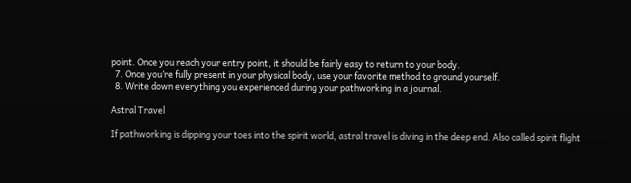point. Once you reach your entry point, it should be fairly easy to return to your body.
  7. Once you’re fully present in your physical body, use your favorite method to ground yourself.
  8. Write down everything you experienced during your pathworking in a journal.

Astral Travel

If pathworking is dipping your toes into the spirit world, astral travel is diving in the deep end. Also called spirit flight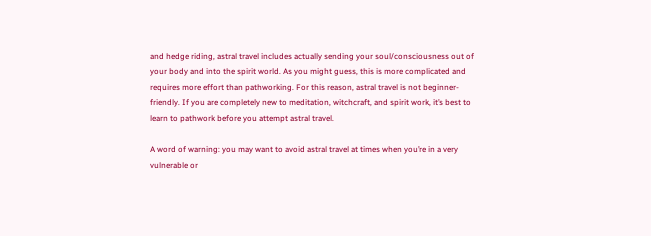and hedge riding, astral travel includes actually sending your soul/consciousness out of your body and into the spirit world. As you might guess, this is more complicated and requires more effort than pathworking. For this reason, astral travel is not beginner-friendly. If you are completely new to meditation, witchcraft, and spirit work, it’s best to learn to pathwork before you attempt astral travel.

A word of warning: you may want to avoid astral travel at times when you’re in a very vulnerable or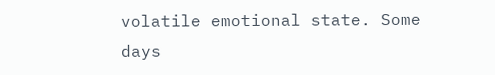volatile emotional state. Some days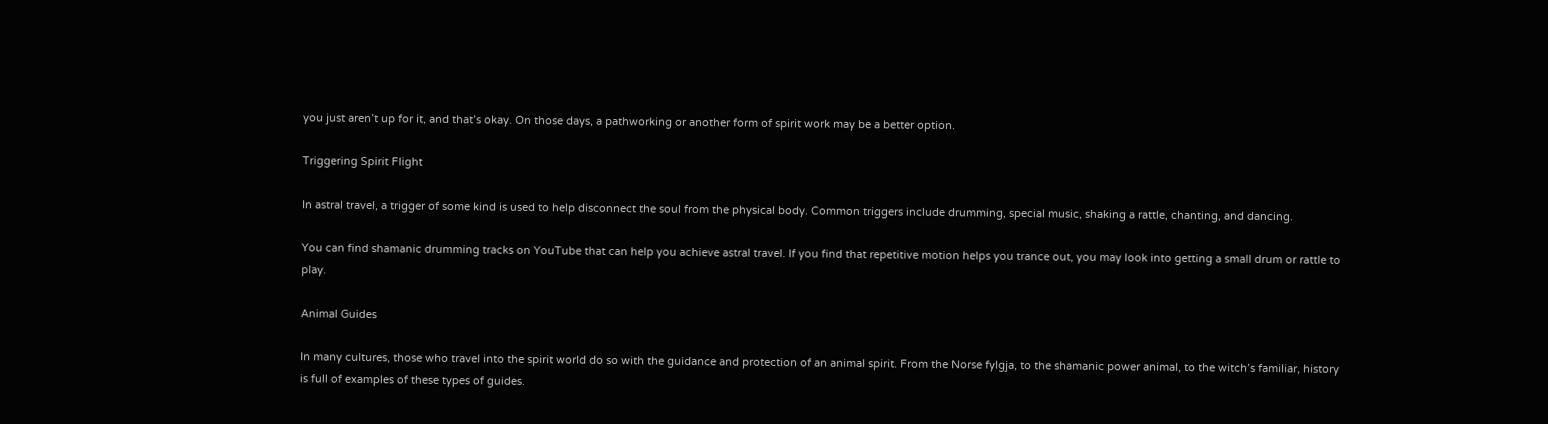you just aren’t up for it, and that’s okay. On those days, a pathworking or another form of spirit work may be a better option.

Triggering Spirit Flight

In astral travel, a trigger of some kind is used to help disconnect the soul from the physical body. Common triggers include drumming, special music, shaking a rattle, chanting, and dancing.

You can find shamanic drumming tracks on YouTube that can help you achieve astral travel. If you find that repetitive motion helps you trance out, you may look into getting a small drum or rattle to play.

Animal Guides

In many cultures, those who travel into the spirit world do so with the guidance and protection of an animal spirit. From the Norse fylgja, to the shamanic power animal, to the witch’s familiar, history is full of examples of these types of guides.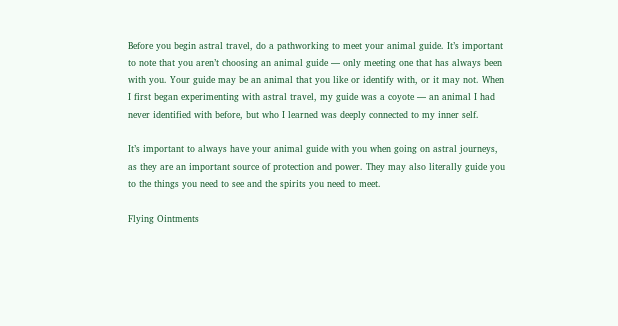Before you begin astral travel, do a pathworking to meet your animal guide. It’s important to note that you aren’t choosing an animal guide — only meeting one that has always been with you. Your guide may be an animal that you like or identify with, or it may not. When I first began experimenting with astral travel, my guide was a coyote — an animal I had never identified with before, but who I learned was deeply connected to my inner self.

It’s important to always have your animal guide with you when going on astral journeys, as they are an important source of protection and power. They may also literally guide you to the things you need to see and the spirits you need to meet.

Flying Ointments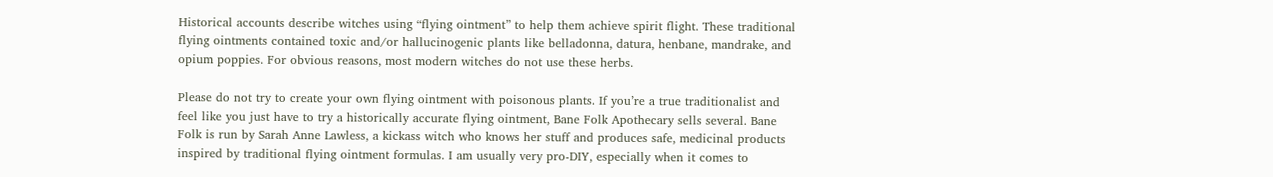Historical accounts describe witches using “flying ointment” to help them achieve spirit flight. These traditional flying ointments contained toxic and/or hallucinogenic plants like belladonna, datura, henbane, mandrake, and opium poppies. For obvious reasons, most modern witches do not use these herbs.

Please do not try to create your own flying ointment with poisonous plants. If you’re a true traditionalist and feel like you just have to try a historically accurate flying ointment, Bane Folk Apothecary sells several. Bane Folk is run by Sarah Anne Lawless, a kickass witch who knows her stuff and produces safe, medicinal products inspired by traditional flying ointment formulas. I am usually very pro-DIY, especially when it comes to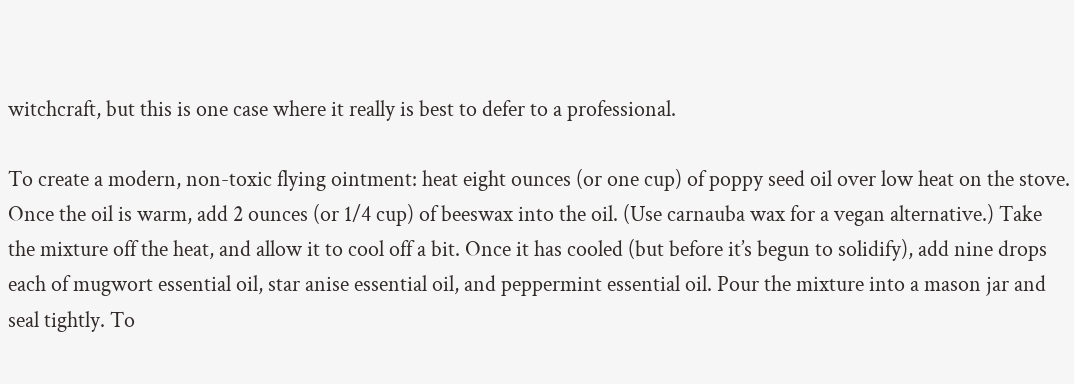witchcraft, but this is one case where it really is best to defer to a professional.

To create a modern, non-toxic flying ointment: heat eight ounces (or one cup) of poppy seed oil over low heat on the stove. Once the oil is warm, add 2 ounces (or 1/4 cup) of beeswax into the oil. (Use carnauba wax for a vegan alternative.) Take the mixture off the heat, and allow it to cool off a bit. Once it has cooled (but before it’s begun to solidify), add nine drops each of mugwort essential oil, star anise essential oil, and peppermint essential oil. Pour the mixture into a mason jar and seal tightly. To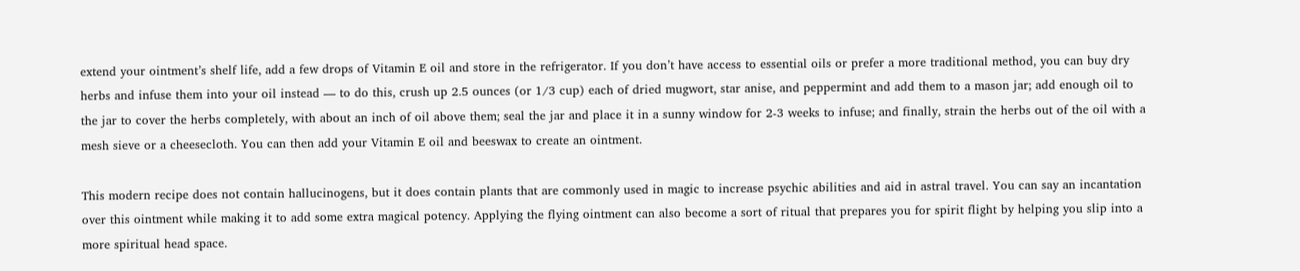extend your ointment’s shelf life, add a few drops of Vitamin E oil and store in the refrigerator. If you don’t have access to essential oils or prefer a more traditional method, you can buy dry herbs and infuse them into your oil instead — to do this, crush up 2.5 ounces (or 1/3 cup) each of dried mugwort, star anise, and peppermint and add them to a mason jar; add enough oil to the jar to cover the herbs completely, with about an inch of oil above them; seal the jar and place it in a sunny window for 2-3 weeks to infuse; and finally, strain the herbs out of the oil with a mesh sieve or a cheesecloth. You can then add your Vitamin E oil and beeswax to create an ointment.

This modern recipe does not contain hallucinogens, but it does contain plants that are commonly used in magic to increase psychic abilities and aid in astral travel. You can say an incantation over this ointment while making it to add some extra magical potency. Applying the flying ointment can also become a sort of ritual that prepares you for spirit flight by helping you slip into a more spiritual head space.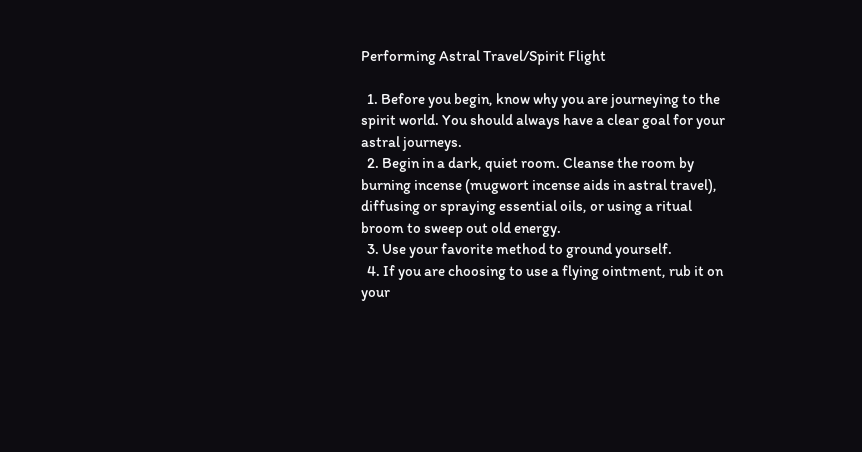Performing Astral Travel/Spirit Flight

  1. Before you begin, know why you are journeying to the spirit world. You should always have a clear goal for your astral journeys.
  2. Begin in a dark, quiet room. Cleanse the room by burning incense (mugwort incense aids in astral travel), diffusing or spraying essential oils, or using a ritual broom to sweep out old energy.
  3. Use your favorite method to ground yourself.
  4. If you are choosing to use a flying ointment, rub it on your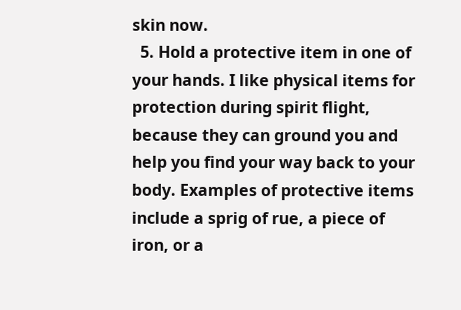skin now.
  5. Hold a protective item in one of your hands. I like physical items for protection during spirit flight, because they can ground you and help you find your way back to your body. Examples of protective items include a sprig of rue, a piece of iron, or a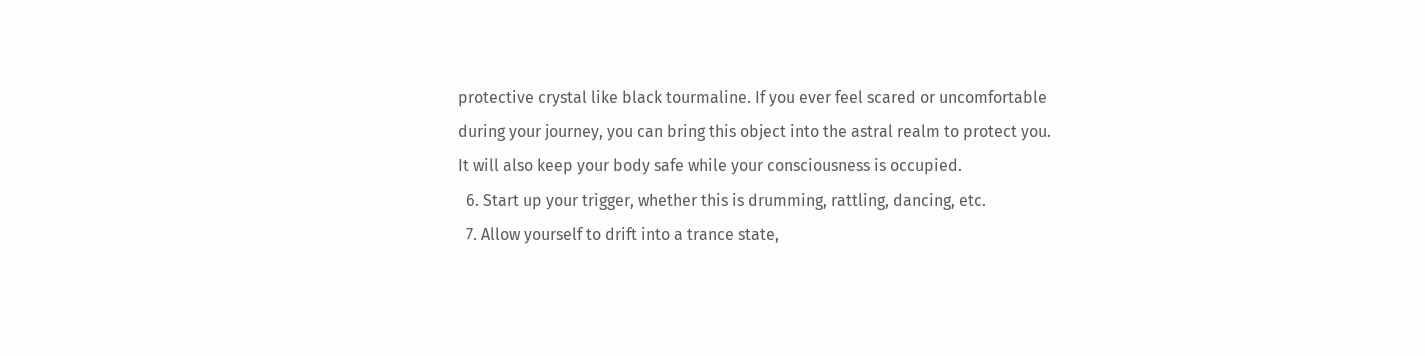protective crystal like black tourmaline. If you ever feel scared or uncomfortable during your journey, you can bring this object into the astral realm to protect you. It will also keep your body safe while your consciousness is occupied.
  6. Start up your trigger, whether this is drumming, rattling, dancing, etc.
  7. Allow yourself to drift into a trance state,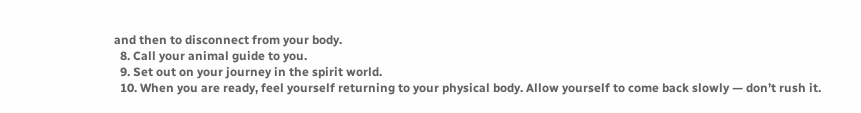and then to disconnect from your body.
  8. Call your animal guide to you.
  9. Set out on your journey in the spirit world.
  10. When you are ready, feel yourself returning to your physical body. Allow yourself to come back slowly — don’t rush it.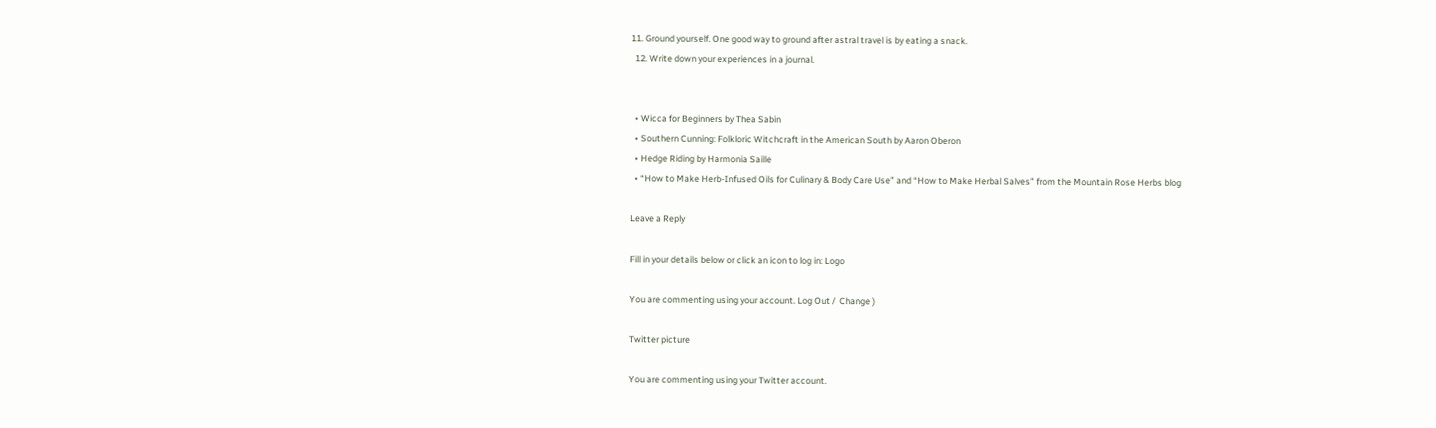11. Ground yourself. One good way to ground after astral travel is by eating a snack.
  12. Write down your experiences in a journal.


  • Wicca for Beginners by Thea Sabin
  • Southern Cunning: Folkloric Witchcraft in the American South by Aaron Oberon
  • Hedge Riding by Harmonia Saille
  • “How to Make Herb-Infused Oils for Culinary & Body Care Use” and “How to Make Herbal Salves” from the Mountain Rose Herbs blog

Leave a Reply

Fill in your details below or click an icon to log in: Logo

You are commenting using your account. Log Out /  Change )

Twitter picture

You are commenting using your Twitter account.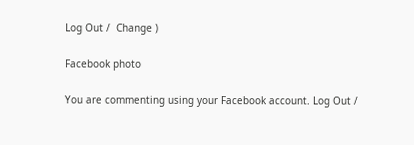Log Out /  Change )

Facebook photo

You are commenting using your Facebook account. Log Out /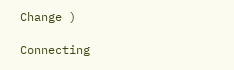Change )

Connecting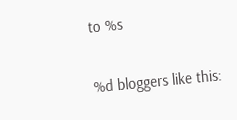to %s

%d bloggers like this: